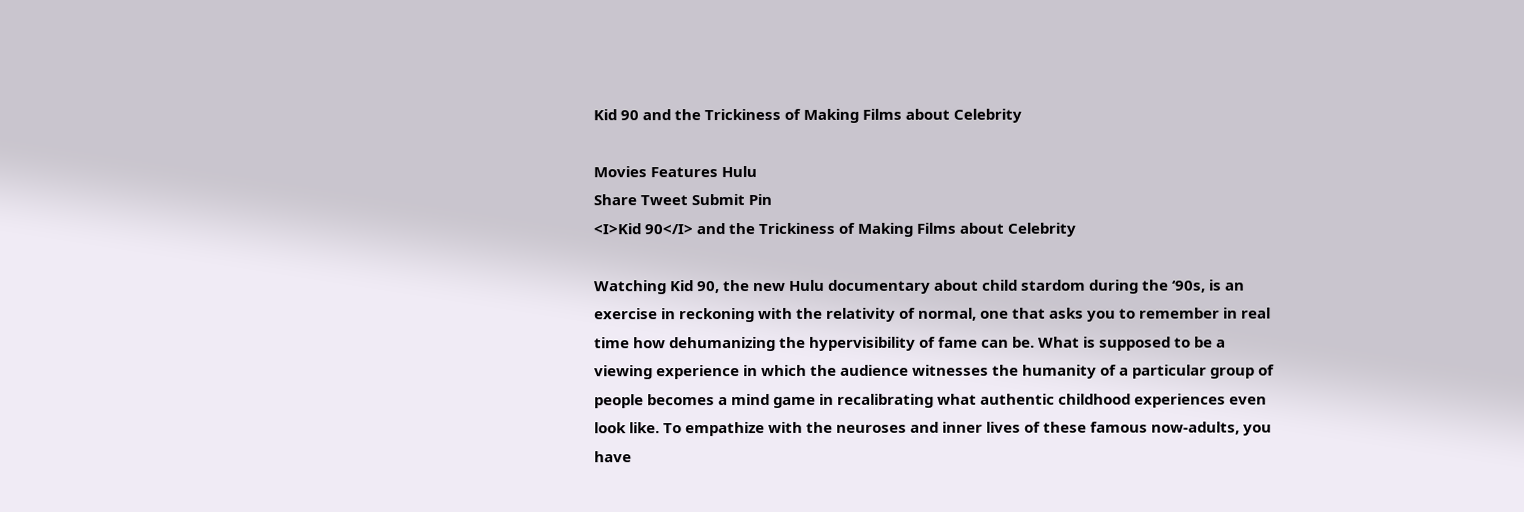Kid 90 and the Trickiness of Making Films about Celebrity

Movies Features Hulu
Share Tweet Submit Pin
<I>Kid 90</I> and the Trickiness of Making Films about Celebrity

Watching Kid 90, the new Hulu documentary about child stardom during the ‘90s, is an exercise in reckoning with the relativity of normal, one that asks you to remember in real time how dehumanizing the hypervisibility of fame can be. What is supposed to be a viewing experience in which the audience witnesses the humanity of a particular group of people becomes a mind game in recalibrating what authentic childhood experiences even look like. To empathize with the neuroses and inner lives of these famous now-adults, you have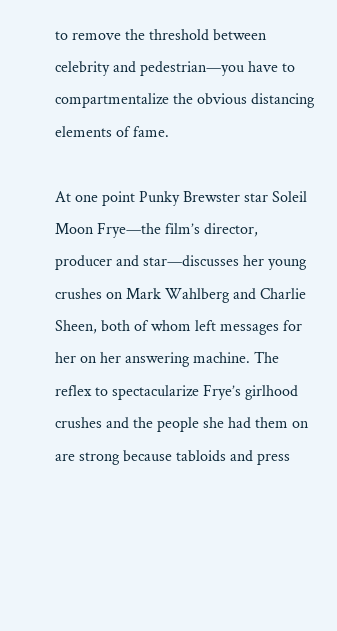to remove the threshold between celebrity and pedestrian—you have to compartmentalize the obvious distancing elements of fame.

At one point Punky Brewster star Soleil Moon Frye—the film’s director, producer and star—discusses her young crushes on Mark Wahlberg and Charlie Sheen, both of whom left messages for her on her answering machine. The reflex to spectacularize Frye’s girlhood crushes and the people she had them on are strong because tabloids and press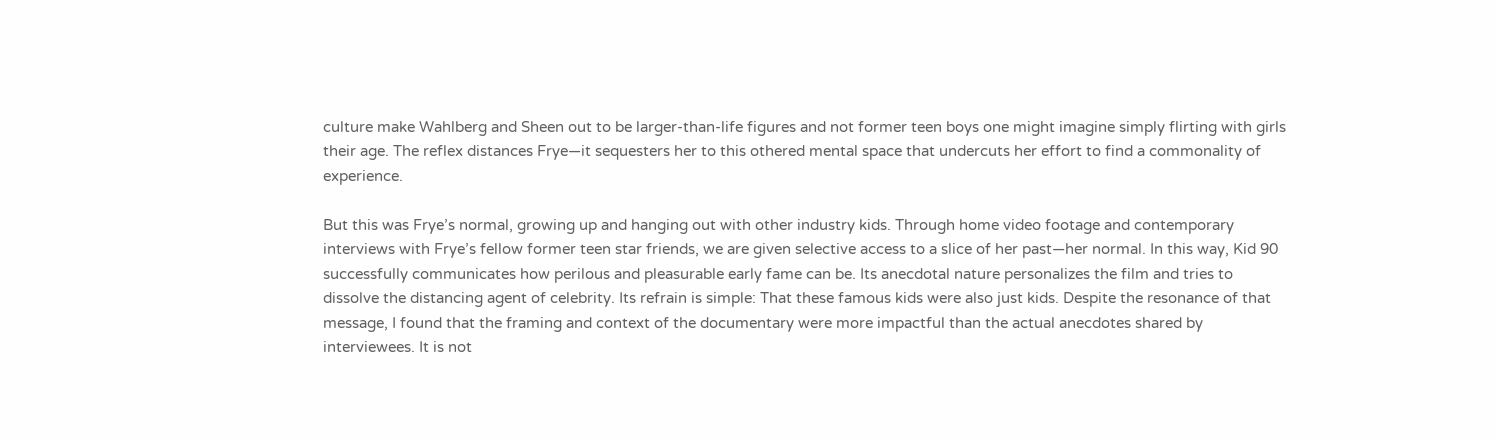culture make Wahlberg and Sheen out to be larger-than-life figures and not former teen boys one might imagine simply flirting with girls their age. The reflex distances Frye—it sequesters her to this othered mental space that undercuts her effort to find a commonality of experience.

But this was Frye’s normal, growing up and hanging out with other industry kids. Through home video footage and contemporary interviews with Frye’s fellow former teen star friends, we are given selective access to a slice of her past—her normal. In this way, Kid 90 successfully communicates how perilous and pleasurable early fame can be. Its anecdotal nature personalizes the film and tries to dissolve the distancing agent of celebrity. Its refrain is simple: That these famous kids were also just kids. Despite the resonance of that message, I found that the framing and context of the documentary were more impactful than the actual anecdotes shared by interviewees. It is not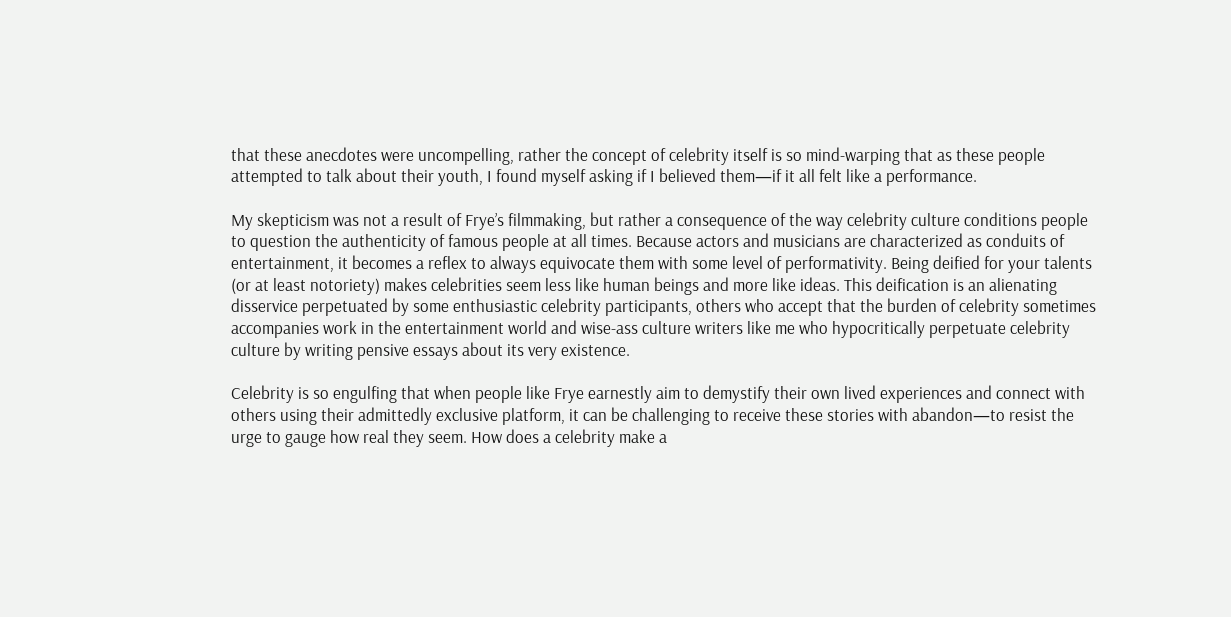that these anecdotes were uncompelling, rather the concept of celebrity itself is so mind-warping that as these people attempted to talk about their youth, I found myself asking if I believed them—if it all felt like a performance.

My skepticism was not a result of Frye’s filmmaking, but rather a consequence of the way celebrity culture conditions people to question the authenticity of famous people at all times. Because actors and musicians are characterized as conduits of entertainment, it becomes a reflex to always equivocate them with some level of performativity. Being deified for your talents (or at least notoriety) makes celebrities seem less like human beings and more like ideas. This deification is an alienating disservice perpetuated by some enthusiastic celebrity participants, others who accept that the burden of celebrity sometimes accompanies work in the entertainment world and wise-ass culture writers like me who hypocritically perpetuate celebrity culture by writing pensive essays about its very existence.

Celebrity is so engulfing that when people like Frye earnestly aim to demystify their own lived experiences and connect with others using their admittedly exclusive platform, it can be challenging to receive these stories with abandon—to resist the urge to gauge how real they seem. How does a celebrity make a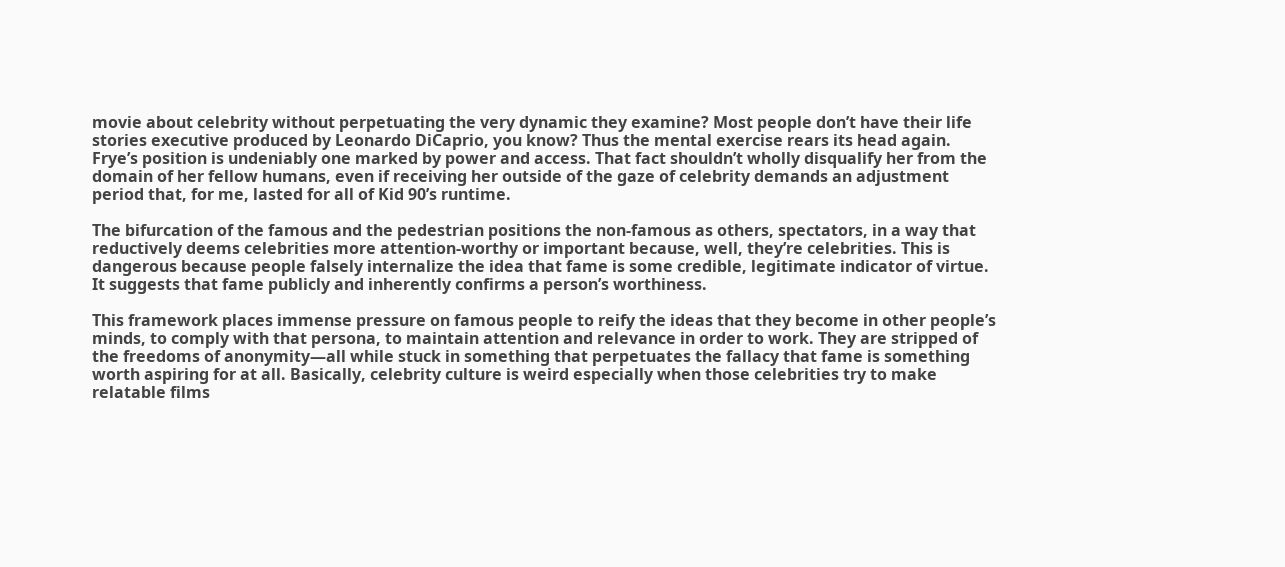movie about celebrity without perpetuating the very dynamic they examine? Most people don’t have their life stories executive produced by Leonardo DiCaprio, you know? Thus the mental exercise rears its head again. Frye’s position is undeniably one marked by power and access. That fact shouldn’t wholly disqualify her from the domain of her fellow humans, even if receiving her outside of the gaze of celebrity demands an adjustment period that, for me, lasted for all of Kid 90’s runtime.

The bifurcation of the famous and the pedestrian positions the non-famous as others, spectators, in a way that reductively deems celebrities more attention-worthy or important because, well, they’re celebrities. This is dangerous because people falsely internalize the idea that fame is some credible, legitimate indicator of virtue. It suggests that fame publicly and inherently confirms a person’s worthiness.

This framework places immense pressure on famous people to reify the ideas that they become in other people’s minds, to comply with that persona, to maintain attention and relevance in order to work. They are stripped of the freedoms of anonymity—all while stuck in something that perpetuates the fallacy that fame is something worth aspiring for at all. Basically, celebrity culture is weird especially when those celebrities try to make relatable films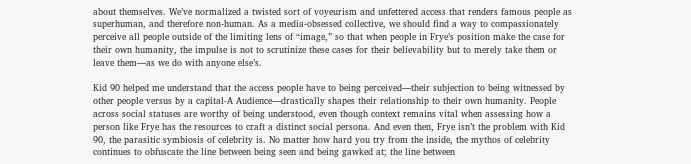about themselves. We’ve normalized a twisted sort of voyeurism and unfettered access that renders famous people as superhuman, and therefore non-human. As a media-obsessed collective, we should find a way to compassionately perceive all people outside of the limiting lens of “image,” so that when people in Frye’s position make the case for their own humanity, the impulse is not to scrutinize these cases for their believability but to merely take them or leave them—as we do with anyone else’s.

Kid 90 helped me understand that the access people have to being perceived—their subjection to being witnessed by other people versus by a capital-A Audience—drastically shapes their relationship to their own humanity. People across social statuses are worthy of being understood, even though context remains vital when assessing how a person like Frye has the resources to craft a distinct social persona. And even then, Frye isn’t the problem with Kid 90, the parasitic symbiosis of celebrity is. No matter how hard you try from the inside, the mythos of celebrity continues to obfuscate the line between being seen and being gawked at; the line between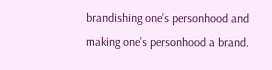brandishing one’s personhood and making one’s personhood a brand.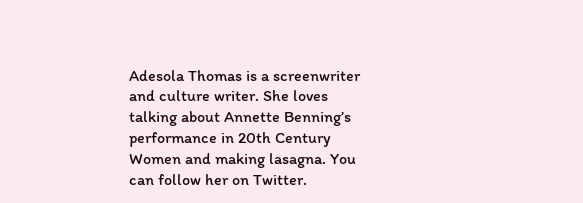Adesola Thomas is a screenwriter and culture writer. She loves talking about Annette Benning’s performance in 20th Century Women and making lasagna. You can follow her on Twitter.